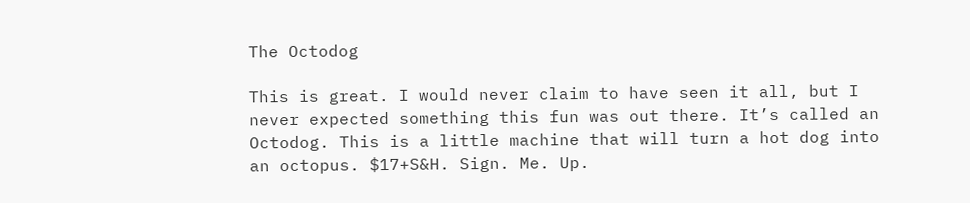The Octodog

This is great. I would never claim to have seen it all, but I never expected something this fun was out there. It’s called an Octodog. This is a little machine that will turn a hot dog into an octopus. $17+S&H. Sign. Me. Up.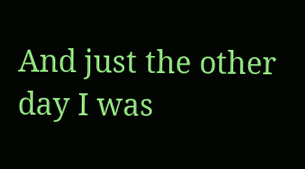And just the other day I was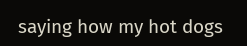saying how my hot dogs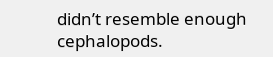didn’t resemble enough cephalopods.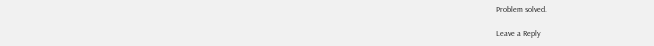Problem solved.

Leave a Reply